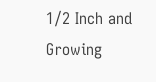1/2 Inch and Growing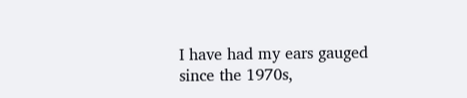I have had my ears gauged since the 1970s,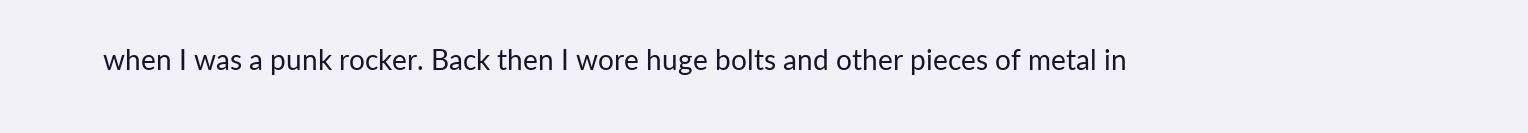when I was a punk rocker. Back then I wore huge bolts and other pieces of metal in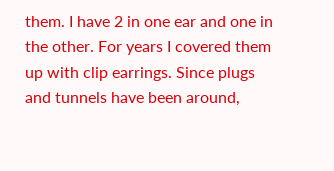them. I have 2 in one ear and one in the other. For years I covered them up with clip earrings. Since plugs and tunnels have been around,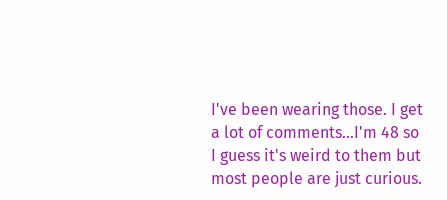I've been wearing those. I get a lot of comments...I'm 48 so I guess it's weird to them but most people are just curious.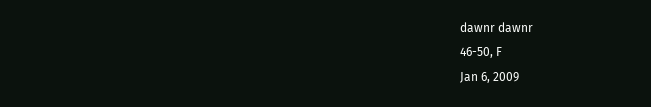dawnr dawnr
46-50, F
Jan 6, 2009